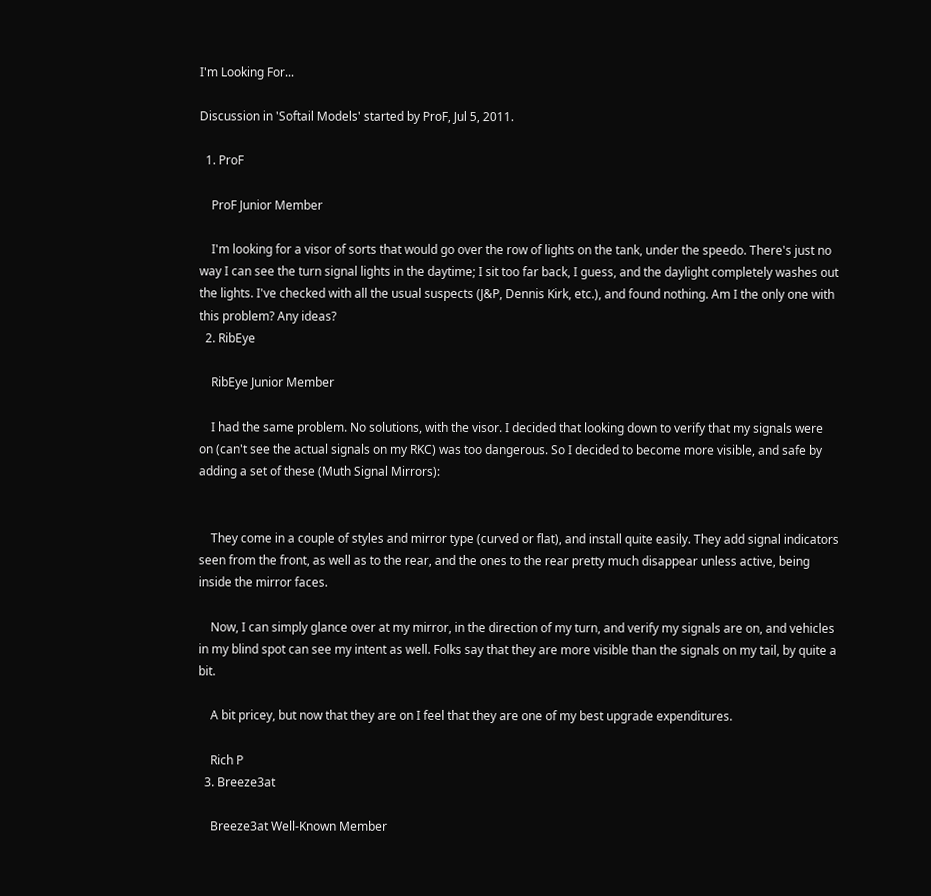I'm Looking For...

Discussion in 'Softail Models' started by ProF, Jul 5, 2011.

  1. ProF

    ProF Junior Member

    I'm looking for a visor of sorts that would go over the row of lights on the tank, under the speedo. There's just no way I can see the turn signal lights in the daytime; I sit too far back, I guess, and the daylight completely washes out the lights. I've checked with all the usual suspects (J&P, Dennis Kirk, etc.), and found nothing. Am I the only one with this problem? Any ideas?
  2. RibEye

    RibEye Junior Member

    I had the same problem. No solutions, with the visor. I decided that looking down to verify that my signals were on (can't see the actual signals on my RKC) was too dangerous. So I decided to become more visible, and safe by adding a set of these (Muth Signal Mirrors):


    They come in a couple of styles and mirror type (curved or flat), and install quite easily. They add signal indicators seen from the front, as well as to the rear, and the ones to the rear pretty much disappear unless active, being inside the mirror faces.

    Now, I can simply glance over at my mirror, in the direction of my turn, and verify my signals are on, and vehicles in my blind spot can see my intent as well. Folks say that they are more visible than the signals on my tail, by quite a bit.

    A bit pricey, but now that they are on I feel that they are one of my best upgrade expenditures.

    Rich P
  3. Breeze3at

    Breeze3at Well-Known Member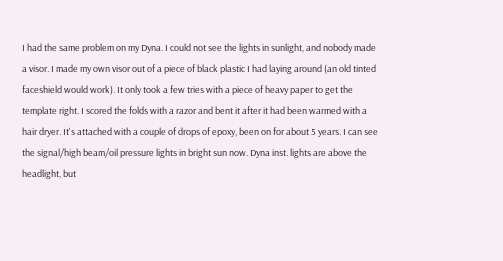I had the same problem on my Dyna. I could not see the lights in sunlight, and nobody made a visor. I made my own visor out of a piece of black plastic I had laying around (an old tinted faceshield would work). It only took a few tries with a piece of heavy paper to get the template right. I scored the folds with a razor and bent it after it had been warmed with a hair dryer. It's attached with a couple of drops of epoxy, been on for about 5 years. I can see the signal/high beam/oil pressure lights in bright sun now. Dyna inst. lights are above the headlight, but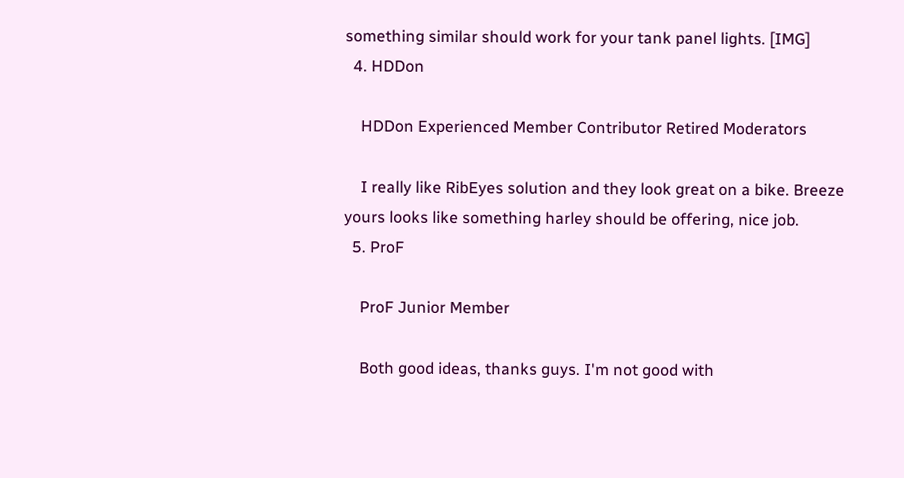something similar should work for your tank panel lights. [IMG]
  4. HDDon

    HDDon Experienced Member Contributor Retired Moderators

    I really like RibEyes solution and they look great on a bike. Breeze yours looks like something harley should be offering, nice job.
  5. ProF

    ProF Junior Member

    Both good ideas, thanks guys. I'm not good with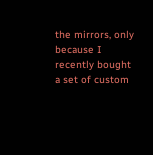the mirrors, only because I recently bought a set of custom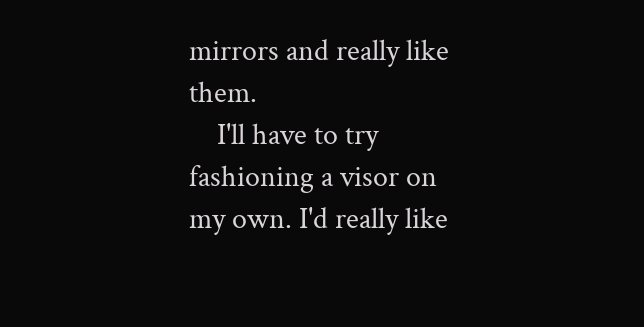mirrors and really like them.
    I'll have to try fashioning a visor on my own. I'd really like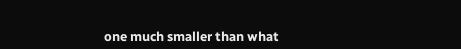one much smaller than what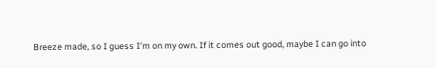Breeze made, so I guess I'm on my own. If it comes out good, maybe I can go into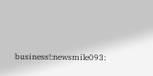business!:newsmile093: